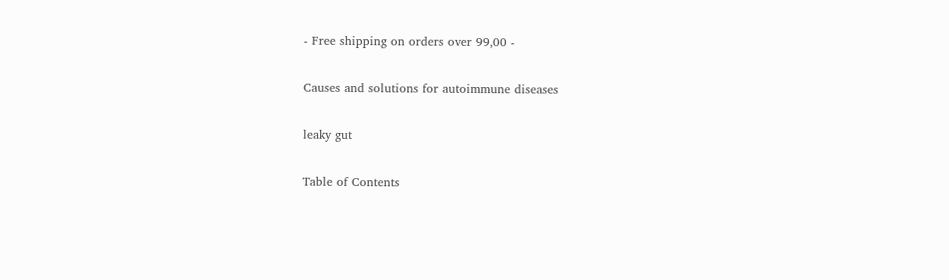- Free shipping on orders over 99,00 -

Causes and solutions for autoimmune diseases

leaky gut

Table of Contents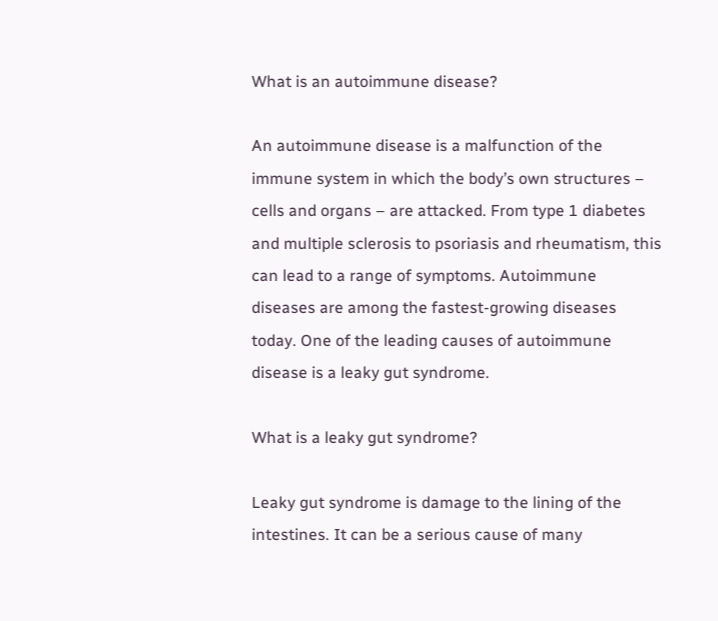What is an autoimmune disease?

An autoimmune disease is a malfunction of the immune system in which the body’s own structures – cells and organs – are attacked. From type 1 diabetes and multiple sclerosis to psoriasis and rheumatism, this can lead to a range of symptoms. Autoimmune diseases are among the fastest-growing diseases today. One of the leading causes of autoimmune disease is a leaky gut syndrome.

What is a leaky gut syndrome?

Leaky gut syndrome is damage to the lining of the intestines. It can be a serious cause of many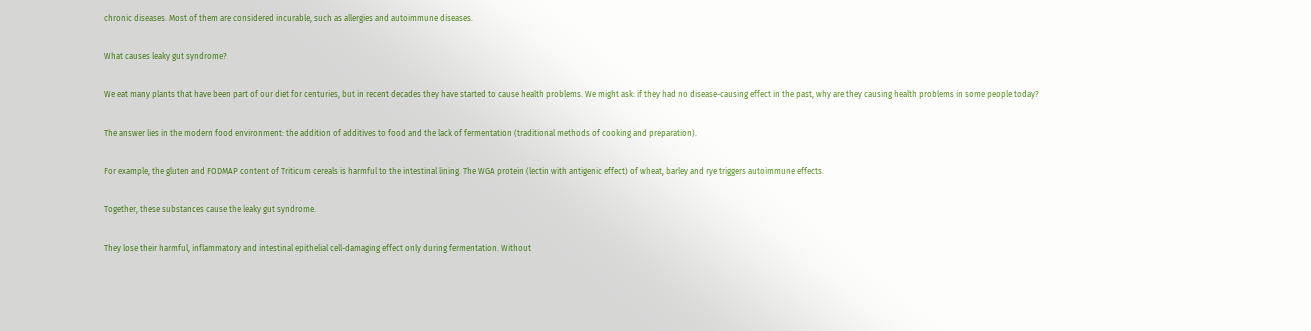chronic diseases. Most of them are considered incurable, such as allergies and autoimmune diseases.

What causes leaky gut syndrome?

We eat many plants that have been part of our diet for centuries, but in recent decades they have started to cause health problems. We might ask: if they had no disease-causing effect in the past, why are they causing health problems in some people today?

The answer lies in the modern food environment: the addition of additives to food and the lack of fermentation (traditional methods of cooking and preparation).

For example, the gluten and FODMAP content of Triticum cereals is harmful to the intestinal lining. The WGA protein (lectin with antigenic effect) of wheat, barley and rye triggers autoimmune effects.

Together, these substances cause the leaky gut syndrome.

They lose their harmful, inflammatory and intestinal epithelial cell-damaging effect only during fermentation. Without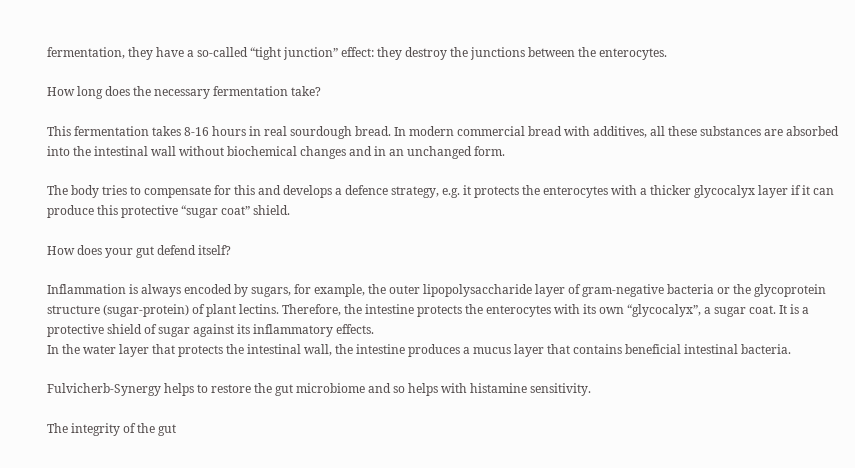fermentation, they have a so-called “tight junction” effect: they destroy the junctions between the enterocytes.

How long does the necessary fermentation take?

This fermentation takes 8-16 hours in real sourdough bread. In modern commercial bread with additives, all these substances are absorbed into the intestinal wall without biochemical changes and in an unchanged form.

The body tries to compensate for this and develops a defence strategy, e.g. it protects the enterocytes with a thicker glycocalyx layer if it can produce this protective “sugar coat” shield.

How does your gut defend itself?

Inflammation is always encoded by sugars, for example, the outer lipopolysaccharide layer of gram-negative bacteria or the glycoprotein structure (sugar-protein) of plant lectins. Therefore, the intestine protects the enterocytes with its own “glycocalyx”, a sugar coat. It is a protective shield of sugar against its inflammatory effects.
In the water layer that protects the intestinal wall, the intestine produces a mucus layer that contains beneficial intestinal bacteria.

Fulvicherb-Synergy helps to restore the gut microbiome and so helps with histamine sensitivity.

The integrity of the gut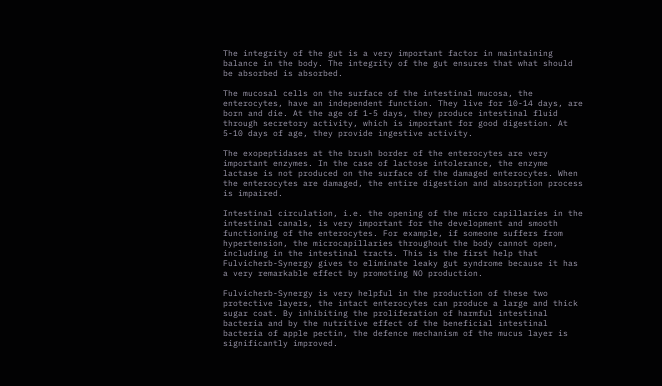The integrity of the gut is a very important factor in maintaining balance in the body. The integrity of the gut ensures that what should be absorbed is absorbed.

The mucosal cells on the surface of the intestinal mucosa, the enterocytes, have an independent function. They live for 10-14 days, are born and die. At the age of 1-5 days, they produce intestinal fluid through secretory activity, which is important for good digestion. At 5-10 days of age, they provide ingestive activity.

The exopeptidases at the brush border of the enterocytes are very important enzymes. In the case of lactose intolerance, the enzyme lactase is not produced on the surface of the damaged enterocytes. When the enterocytes are damaged, the entire digestion and absorption process is impaired.

Intestinal circulation, i.e. the opening of the micro capillaries in the intestinal canals, is very important for the development and smooth functioning of the enterocytes. For example, if someone suffers from hypertension, the microcapillaries throughout the body cannot open, including in the intestinal tracts. This is the first help that Fulvicherb-Synergy gives to eliminate leaky gut syndrome because it has a very remarkable effect by promoting NO production.

Fulvicherb-Synergy is very helpful in the production of these two protective layers, the intact enterocytes can produce a large and thick sugar coat. By inhibiting the proliferation of harmful intestinal bacteria and by the nutritive effect of the beneficial intestinal bacteria of apple pectin, the defence mechanism of the mucus layer is significantly improved.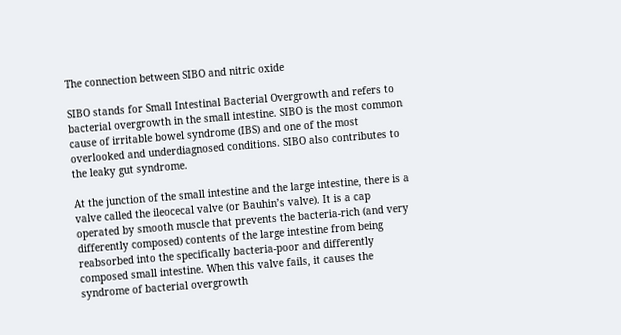The connection between SIBO and nitric oxide

SIBO stands for Small Intestinal Bacterial Overgrowth and refers to bacterial overgrowth in the small intestine. SIBO is the most common cause of irritable bowel syndrome (IBS) and one of the most overlooked and underdiagnosed conditions. SIBO also contributes to the leaky gut syndrome.

At the junction of the small intestine and the large intestine, there is a valve called the ileocecal valve (or Bauhin’s valve). It is a cap operated by smooth muscle that prevents the bacteria-rich (and very differently composed) contents of the large intestine from being reabsorbed into the specifically bacteria-poor and differently composed small intestine. When this valve fails, it causes the syndrome of bacterial overgrowth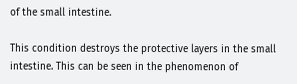of the small intestine.

This condition destroys the protective layers in the small intestine. This can be seen in the phenomenon of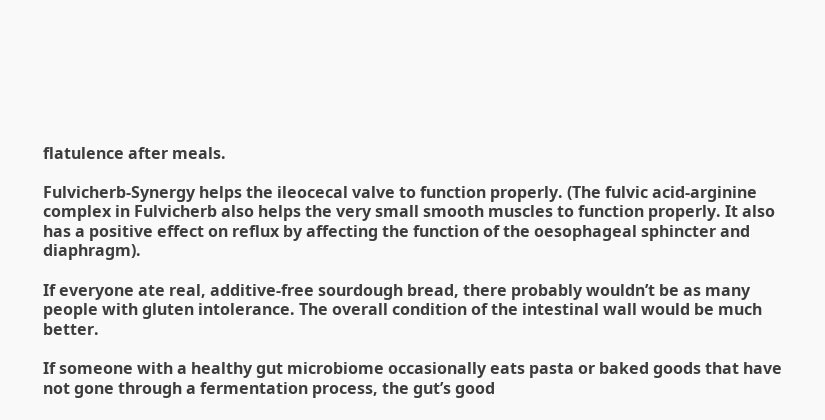flatulence after meals.

Fulvicherb-Synergy helps the ileocecal valve to function properly. (The fulvic acid-arginine complex in Fulvicherb also helps the very small smooth muscles to function properly. It also has a positive effect on reflux by affecting the function of the oesophageal sphincter and diaphragm).

If everyone ate real, additive-free sourdough bread, there probably wouldn’t be as many people with gluten intolerance. The overall condition of the intestinal wall would be much better.

If someone with a healthy gut microbiome occasionally eats pasta or baked goods that have not gone through a fermentation process, the gut’s good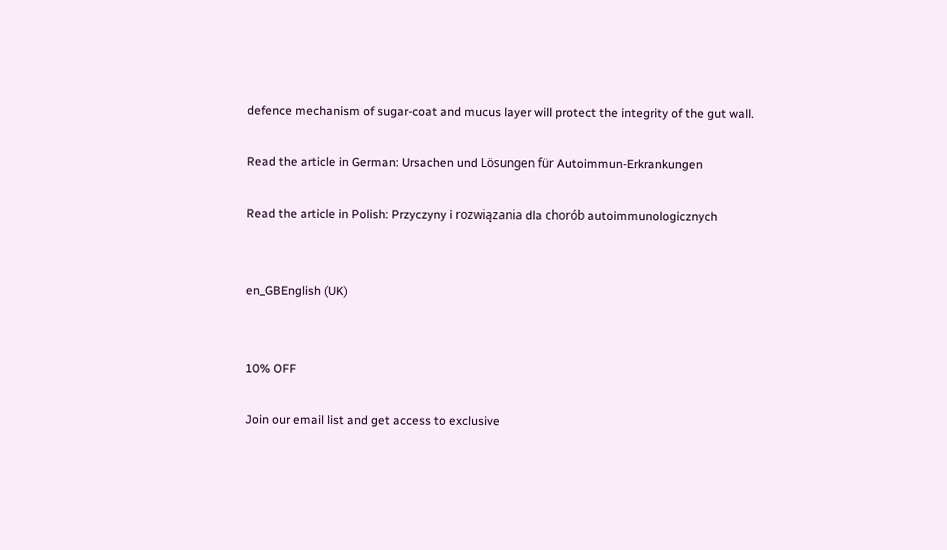defence mechanism of sugar-coat and mucus layer will protect the integrity of the gut wall.

Read the article in German: Ursachen und Lösungen für Autoimmun-Erkrankungen

Read the article in Polish: Przyczyny i rozwiązania dla chorób autoimmunologicznych


en_GBEnglish (UK)


10% OFF

Join our email list and get access to exclusive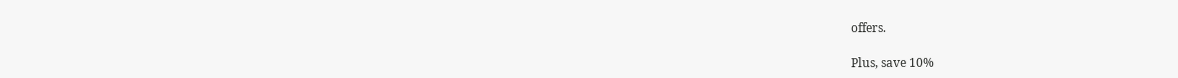offers.

Plus, save 10%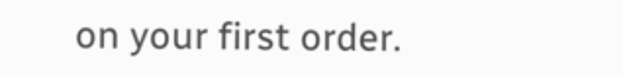on your first order.